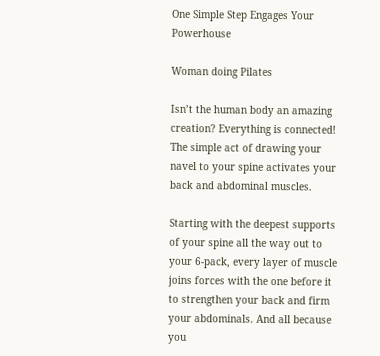One Simple Step Engages Your Powerhouse

Woman doing Pilates

Isn’t the human body an amazing creation? Everything is connected! The simple act of drawing your navel to your spine activates your back and abdominal muscles.

Starting with the deepest supports of your spine all the way out to your 6-pack, every layer of muscle joins forces with the one before it to strengthen your back and firm your abdominals. And all because you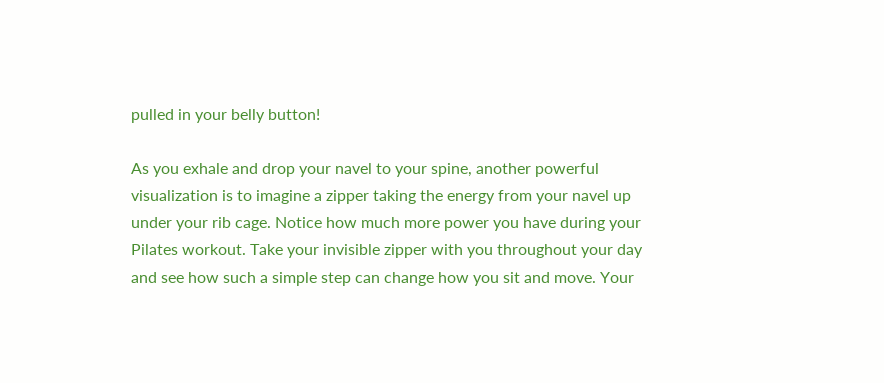pulled in your belly button!

As you exhale and drop your navel to your spine, another powerful visualization is to imagine a zipper taking the energy from your navel up under your rib cage. Notice how much more power you have during your Pilates workout. Take your invisible zipper with you throughout your day and see how such a simple step can change how you sit and move. Your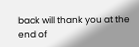back will thank you at the end of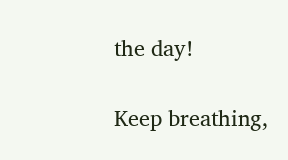the day!

Keep breathing,